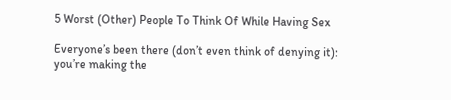5 Worst (Other) People To Think Of While Having Sex

Everyone’s been there (don’t even think of denying it):  you’re making the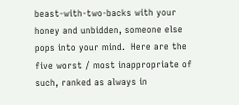beast-with-two-backs with your honey and unbidden, someone else pops into your mind.  Here are the five worst / most inappropriate of such, ranked as always in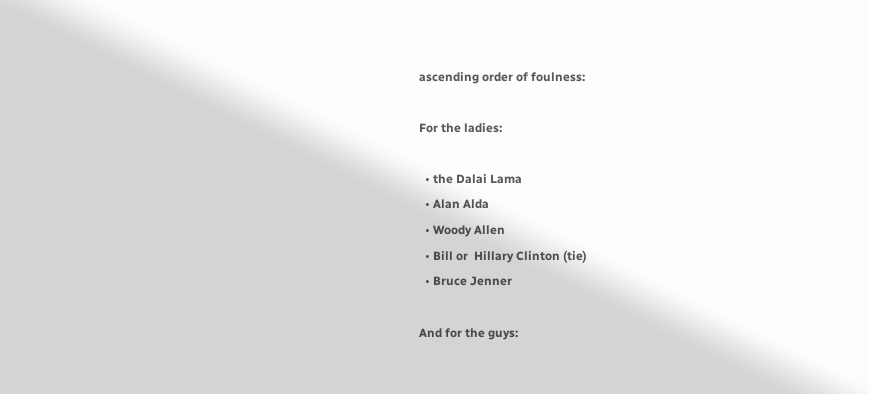ascending order of foulness:

For the ladies:

  • the Dalai Lama
  • Alan Alda
  • Woody Allen
  • Bill or  Hillary Clinton (tie)
  • Bruce Jenner

And for the guys: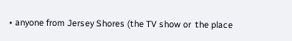• anyone from Jersey Shores (the TV show or  the place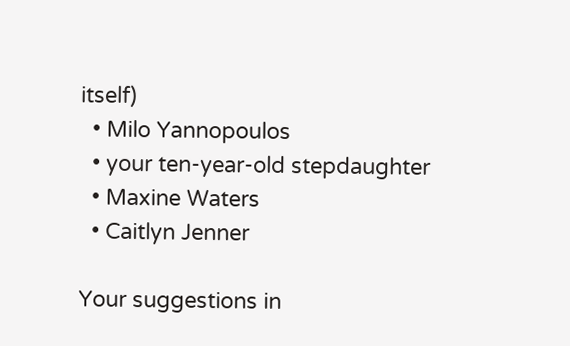itself)
  • Milo Yannopoulos
  • your ten-year-old stepdaughter
  • Maxine Waters
  • Caitlyn Jenner

Your suggestions in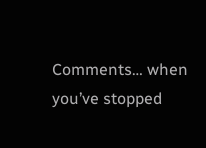Comments… when you’ve stopped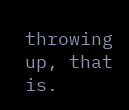throwing up, that is.